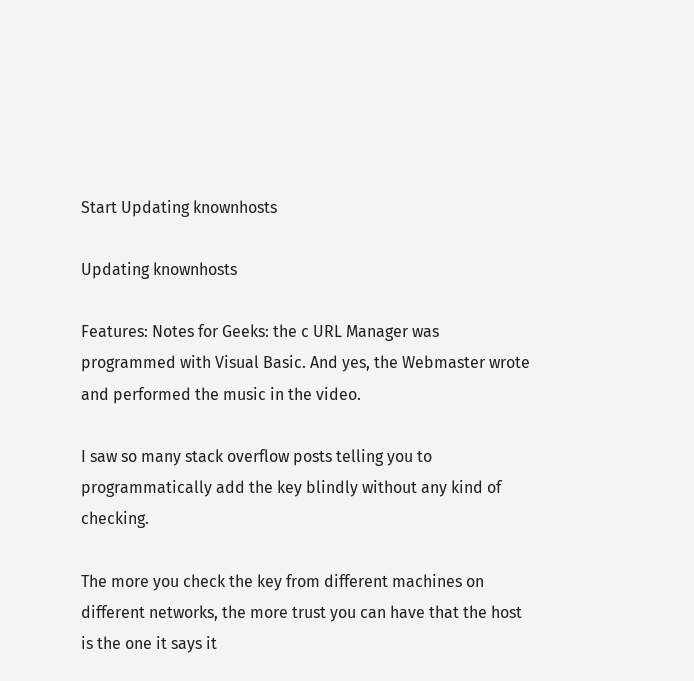Start Updating knownhosts

Updating knownhosts

Features: Notes for Geeks: the c URL Manager was programmed with Visual Basic. And yes, the Webmaster wrote and performed the music in the video.

I saw so many stack overflow posts telling you to programmatically add the key blindly without any kind of checking.

The more you check the key from different machines on different networks, the more trust you can have that the host is the one it says it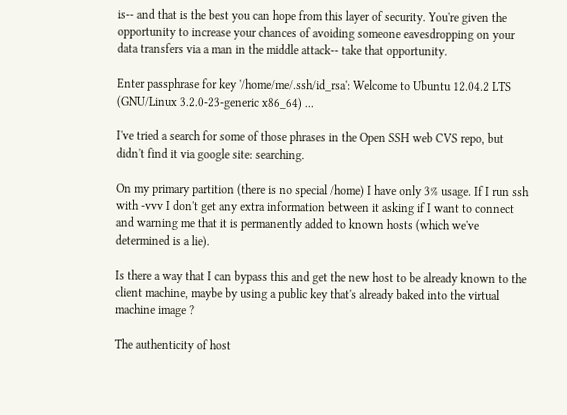is-- and that is the best you can hope from this layer of security. You're given the opportunity to increase your chances of avoiding someone eavesdropping on your data transfers via a man in the middle attack-- take that opportunity.

Enter passphrase for key '/home/me/.ssh/id_rsa': Welcome to Ubuntu 12.04.2 LTS (GNU/Linux 3.2.0-23-generic x86_64) ...

I've tried a search for some of those phrases in the Open SSH web CVS repo, but didn't find it via google site: searching.

On my primary partition (there is no special /home) I have only 3% usage. If I run ssh with -vvv I don't get any extra information between it asking if I want to connect and warning me that it is permanently added to known hosts (which we've determined is a lie).

Is there a way that I can bypass this and get the new host to be already known to the client machine, maybe by using a public key that's already baked into the virtual machine image ?

The authenticity of host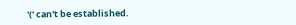'(' can't be established.